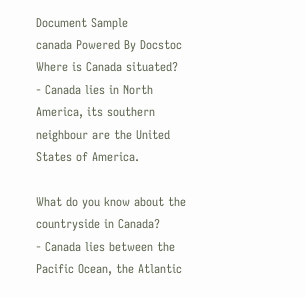Document Sample
canada Powered By Docstoc
Where is Canada situated?
- Canada lies in North America, its southern neighbour are the United States of America.

What do you know about the countryside in Canada?
- Canada lies between the Pacific Ocean, the Atlantic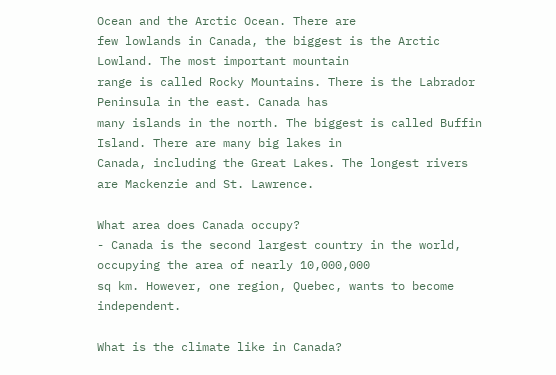Ocean and the Arctic Ocean. There are
few lowlands in Canada, the biggest is the Arctic Lowland. The most important mountain
range is called Rocky Mountains. There is the Labrador Peninsula in the east. Canada has
many islands in the north. The biggest is called Buffin Island. There are many big lakes in
Canada, including the Great Lakes. The longest rivers are Mackenzie and St. Lawrence.

What area does Canada occupy?
- Canada is the second largest country in the world, occupying the area of nearly 10,000,000
sq km. However, one region, Quebec, wants to become independent.

What is the climate like in Canada?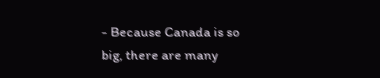- Because Canada is so big, there are many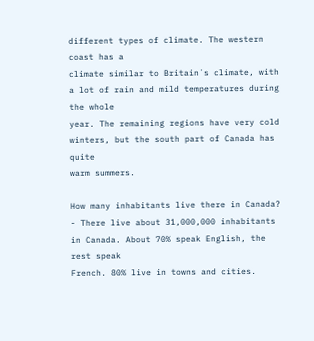different types of climate. The western coast has a
climate similar to Britain´s climate, with a lot of rain and mild temperatures during the whole
year. The remaining regions have very cold winters, but the south part of Canada has quite
warm summers.

How many inhabitants live there in Canada?
- There live about 31,000,000 inhabitants in Canada. About 70% speak English, the rest speak
French. 80% live in towns and cities.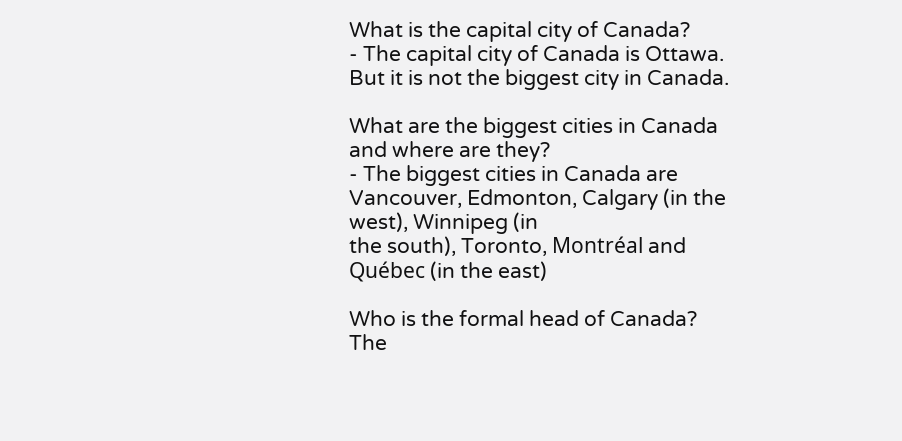What is the capital city of Canada?
- The capital city of Canada is Ottawa. But it is not the biggest city in Canada.

What are the biggest cities in Canada and where are they?
- The biggest cities in Canada are Vancouver, Edmonton, Calgary (in the west), Winnipeg (in
the south), Toronto, Montréal and Québec (in the east)

Who is the formal head of Canada?
The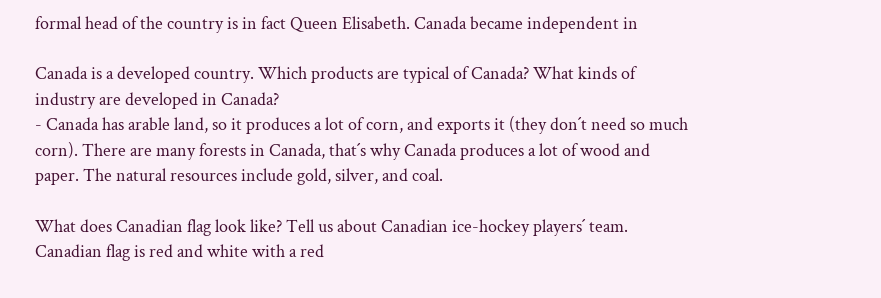formal head of the country is in fact Queen Elisabeth. Canada became independent in

Canada is a developed country. Which products are typical of Canada? What kinds of
industry are developed in Canada?
- Canada has arable land, so it produces a lot of corn, and exports it (they don´t need so much
corn). There are many forests in Canada, that´s why Canada produces a lot of wood and
paper. The natural resources include gold, silver, and coal.

What does Canadian flag look like? Tell us about Canadian ice-hockey players´ team.
Canadian flag is red and white with a red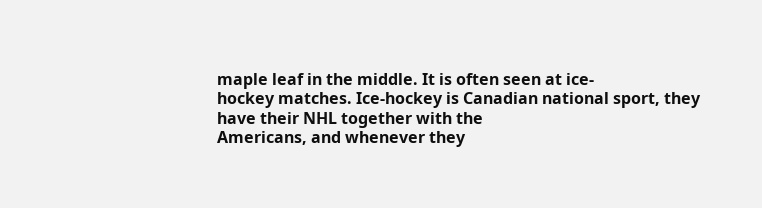maple leaf in the middle. It is often seen at ice-
hockey matches. Ice-hockey is Canadian national sport, they have their NHL together with the
Americans, and whenever they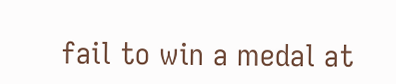fail to win a medal at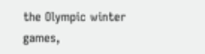the Olympic winter games,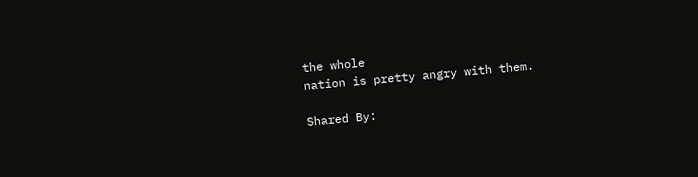the whole
nation is pretty angry with them.

Shared By: